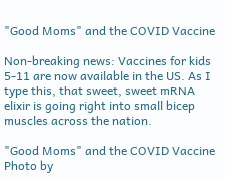"Good Moms" and the COVID Vaccine

Non-breaking news: Vaccines for kids 5-11 are now available in the US. As I type this, that sweet, sweet mRNA elixir is going right into small bicep muscles across the nation.

"Good Moms" and the COVID Vaccine
Photo by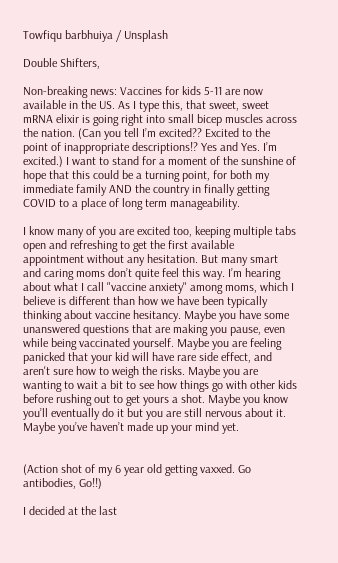Towfiqu barbhuiya / Unsplash

Double Shifters,

Non-breaking news: Vaccines for kids 5-11 are now available in the US. As I type this, that sweet, sweet mRNA elixir is going right into small bicep muscles across the nation. (Can you tell I’m excited?? Excited to the point of inappropriate descriptions!? Yes and Yes. I’m excited.) I want to stand for a moment of the sunshine of hope that this could be a turning point, for both my immediate family AND the country in finally getting COVID to a place of long term manageability.

I know many of you are excited too, keeping multiple tabs open and refreshing to get the first available appointment without any hesitation. But many smart and caring moms don’t quite feel this way. I’m hearing about what I call "vaccine anxiety" among moms, which I believe is different than how we have been typically thinking about vaccine hesitancy. Maybe you have some unanswered questions that are making you pause, even while being vaccinated yourself. Maybe you are feeling panicked that your kid will have rare side effect, and aren't sure how to weigh the risks. Maybe you are wanting to wait a bit to see how things go with other kids before rushing out to get yours a shot. Maybe you know you’ll eventually do it but you are still nervous about it. Maybe you’ve haven’t made up your mind yet.


(Action shot of my 6 year old getting vaxxed. Go antibodies, Go!!)

I decided at the last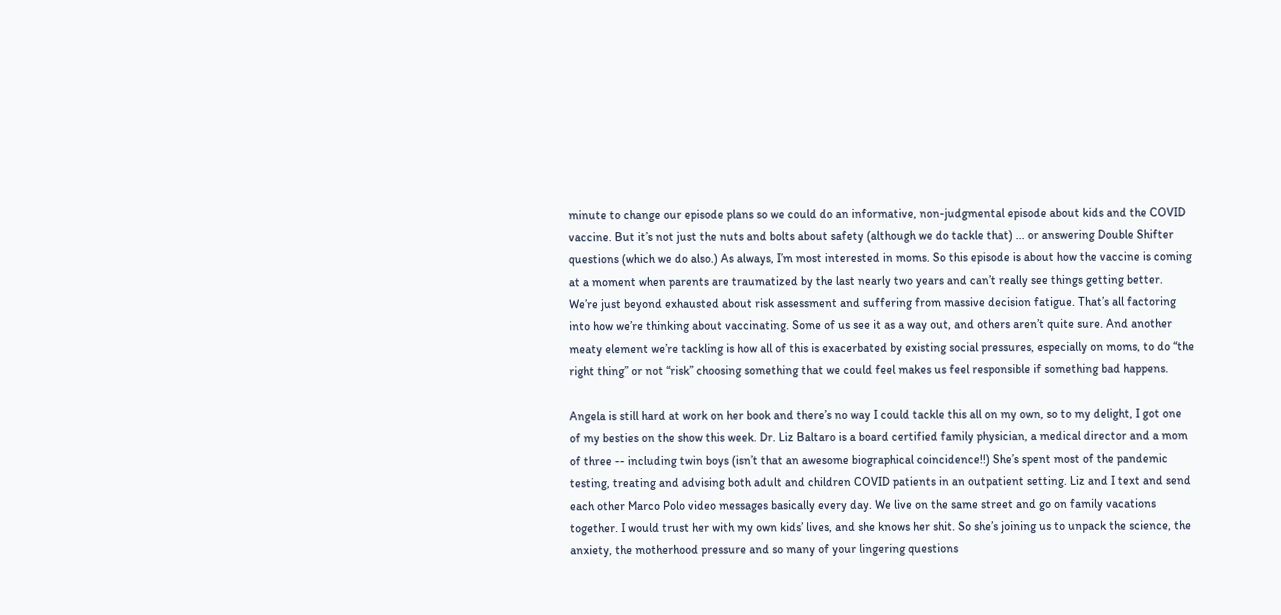minute to change our episode plans so we could do an informative, non-judgmental episode about kids and the COVID vaccine. But it’s not just the nuts and bolts about safety (although we do tackle that) ... or answering Double Shifter questions (which we do also.) As always, I’m most interested in moms. So this episode is about how the vaccine is coming at a moment when parents are traumatized by the last nearly two years and can’t really see things getting better. We’re just beyond exhausted about risk assessment and suffering from massive decision fatigue. That’s all factoring into how we’re thinking about vaccinating. Some of us see it as a way out, and others aren’t quite sure. And another meaty element we’re tackling is how all of this is exacerbated by existing social pressures, especially on moms, to do “the right thing” or not “risk” choosing something that we could feel makes us feel responsible if something bad happens.

Angela is still hard at work on her book and there’s no way I could tackle this all on my own, so to my delight, I got one of my besties on the show this week. Dr. Liz Baltaro is a board certified family physician, a medical director and a mom of three -- including twin boys (isn’t that an awesome biographical coincidence!!) She’s spent most of the pandemic testing, treating and advising both adult and children COVID patients in an outpatient setting. Liz and I text and send each other Marco Polo video messages basically every day. We live on the same street and go on family vacations together. I would trust her with my own kids’ lives, and she knows her shit. So she’s joining us to unpack the science, the anxiety, the motherhood pressure and so many of your lingering questions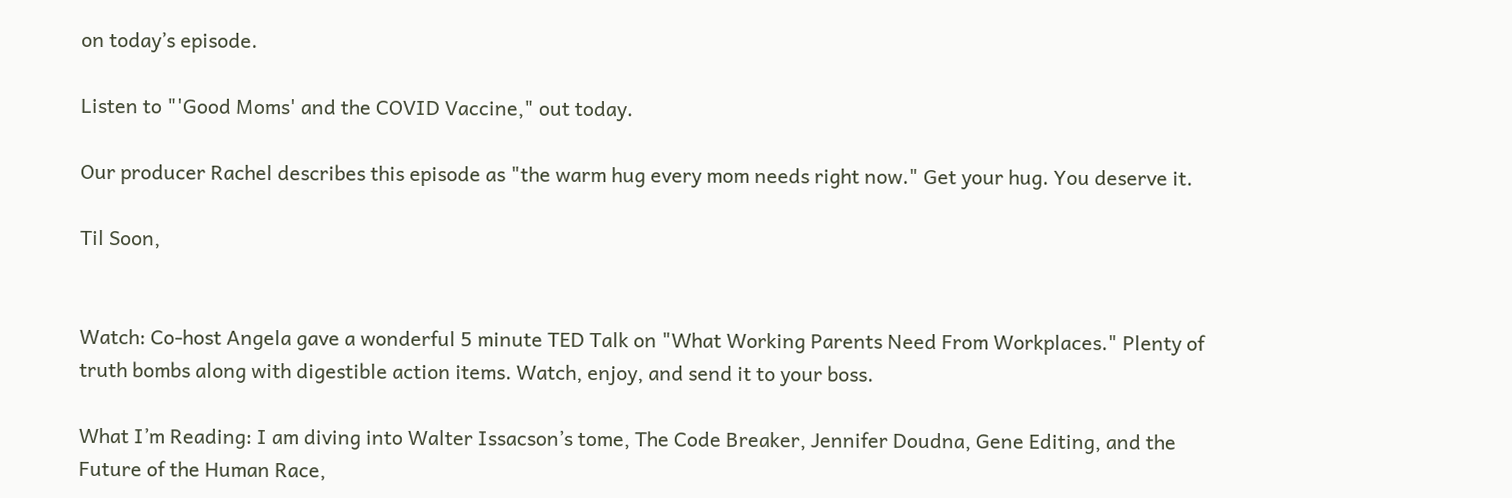on today’s episode.

Listen to "'Good Moms' and the COVID Vaccine," out today.

Our producer Rachel describes this episode as "the warm hug every mom needs right now." Get your hug. You deserve it.

Til Soon,


Watch: Co-host Angela gave a wonderful 5 minute TED Talk on "What Working Parents Need From Workplaces." Plenty of truth bombs along with digestible action items. Watch, enjoy, and send it to your boss.

What I’m Reading: I am diving into Walter Issacson’s tome, The Code Breaker, Jennifer Doudna, Gene Editing, and the Future of the Human Race,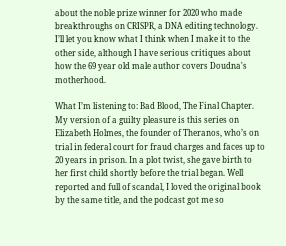about the noble prize winner for 2020 who made breakthroughs on CRISPR, a DNA editing technology. I’ll let you know what I think when I make it to the other side, although I have serious critiques about how the 69 year old male author covers Doudna's motherhood.

What I’m listening to: Bad Blood, The Final Chapter. My version of a guilty pleasure is this series on Elizabeth Holmes, the founder of Theranos, who’s on trial in federal court for fraud charges and faces up to 20 years in prison. In a plot twist, she gave birth to her first child shortly before the trial began. Well reported and full of scandal, I loved the original book by the same title, and the podcast got me so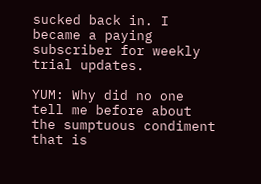sucked back in. I became a paying subscriber for weekly trial updates.

YUM: Why did no one tell me before about the sumptuous condiment that is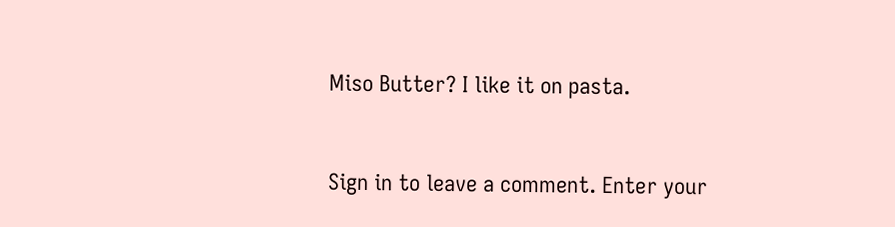Miso Butter? I like it on pasta.


Sign in to leave a comment. Enter your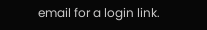email for a login link.